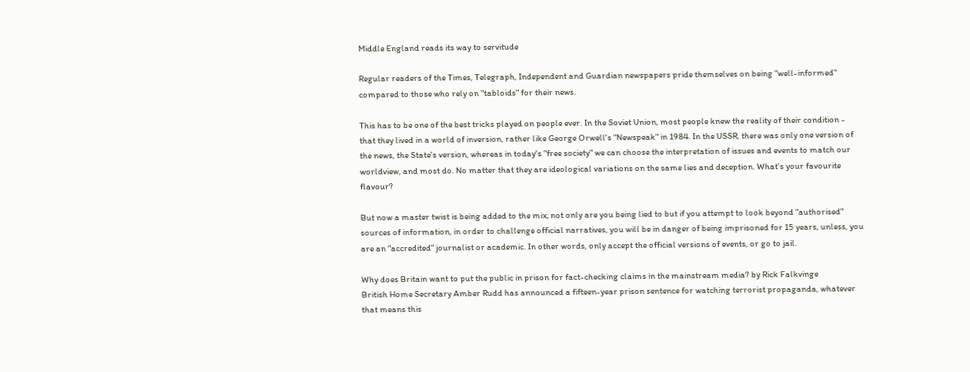Middle England reads its way to servitude

Regular readers of the Times, Telegraph, Independent and Guardian newspapers pride themselves on being "well-informed" compared to those who rely on "tabloids" for their news.

This has to be one of the best tricks played on people ever. In the Soviet Union, most people knew the reality of their condition - that they lived in a world of inversion, rather like George Orwell's "Newspeak" in 1984. In the USSR, there was only one version of the news, the State's version, whereas in today's "free society" we can choose the interpretation of issues and events to match our worldview, and most do. No matter that they are ideological variations on the same lies and deception. What's your favourite flavour?

But now a master twist is being added to the mix; not only are you being lied to but if you attempt to look beyond "authorised" sources of information, in order to challenge official narratives, you will be in danger of being imprisoned for 15 years, unless, you are an "accredited" journalist or academic. In other words, only accept the official versions of events, or go to jail.

Why does Britain want to put the public in prison for fact-checking claims in the mainstream media? by Rick Falkvinge
British Home Secretary Amber Rudd has announced a fifteen-year prison sentence for watching terrorist propaganda, whatever that means this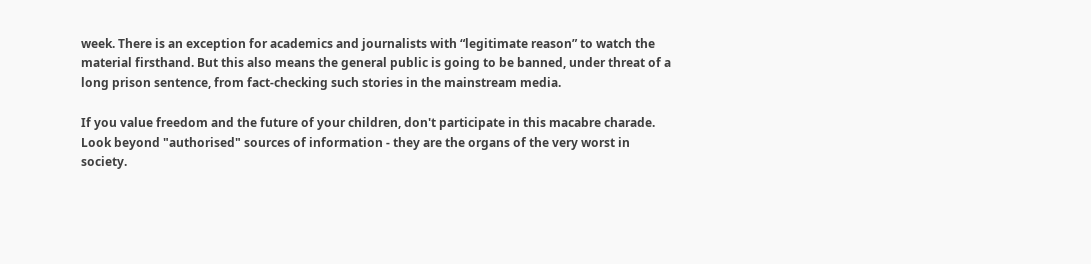week. There is an exception for academics and journalists with “legitimate reason” to watch the material firsthand. But this also means the general public is going to be banned, under threat of a long prison sentence, from fact-checking such stories in the mainstream media.

If you value freedom and the future of your children, don't participate in this macabre charade. Look beyond "authorised" sources of information - they are the organs of the very worst in society.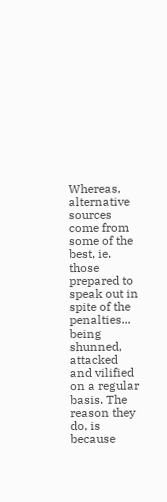Whereas, alternative sources come from some of the best, ie. those prepared to speak out in spite of the penalties... being shunned, attacked and vilified on a regular basis. The reason they do, is because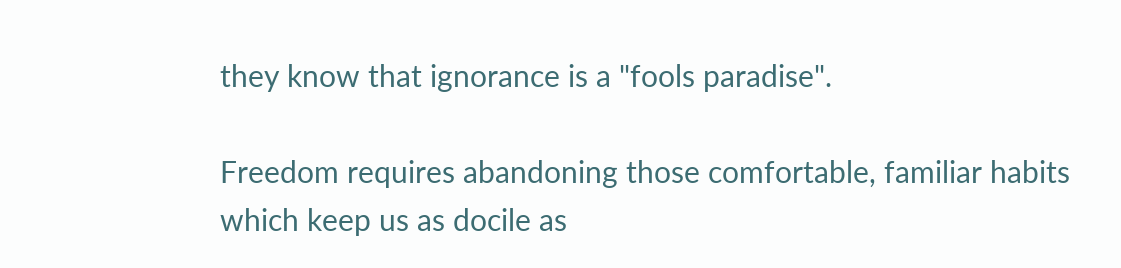they know that ignorance is a "fools paradise".

Freedom requires abandoning those comfortable, familiar habits which keep us as docile as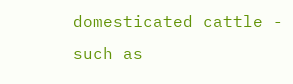domesticated cattle - such as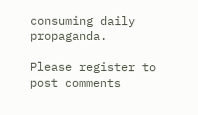consuming daily propaganda.

Please register to post comments